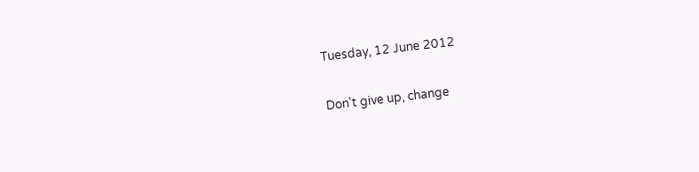Tuesday, 12 June 2012

Don't give up, change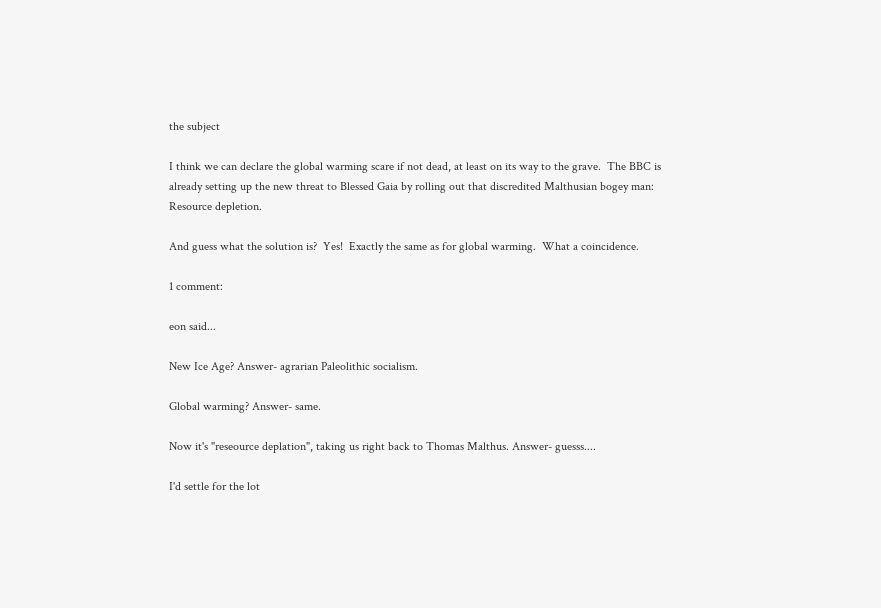the subject

I think we can declare the global warming scare if not dead, at least on its way to the grave.  The BBC is already setting up the new threat to Blessed Gaia by rolling out that discredited Malthusian bogey man: Resource depletion.

And guess what the solution is?  Yes!  Exactly the same as for global warming.  What a coincidence.

1 comment:

eon said...

New Ice Age? Answer- agrarian Paleolithic socialism.

Global warming? Answer- same.

Now it's "reseource deplation", taking us right back to Thomas Malthus. Answer- guesss....

I'd settle for the lot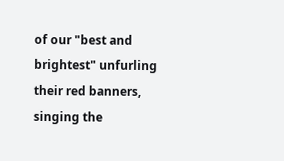of our "best and brightest" unfurling their red banners, singing the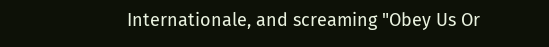Internationale, and screaming "Obey Us Or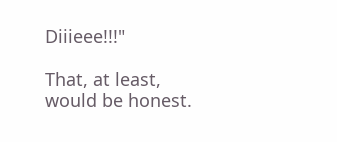Diiieee!!!"

That, at least, would be honest.